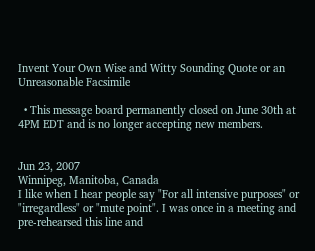Invent Your Own Wise and Witty Sounding Quote or an Unreasonable Facsimile

  • This message board permanently closed on June 30th at 4PM EDT and is no longer accepting new members.


Jun 23, 2007
Winnipeg, Manitoba, Canada
I like when I hear people say "For all intensive purposes" or "irregardless" or "mute point". I was once in a meeting and pre-rehearsed this line and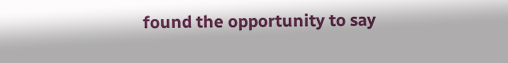found the opportunity to say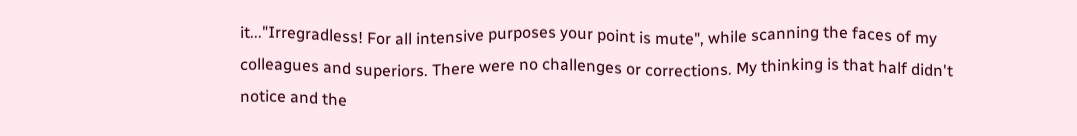it..."Irregradless! For all intensive purposes your point is mute", while scanning the faces of my colleagues and superiors. There were no challenges or corrections. My thinking is that half didn't notice and the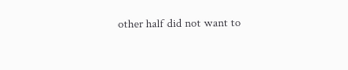other half did not want to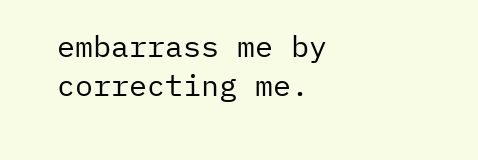embarrass me by correcting me.